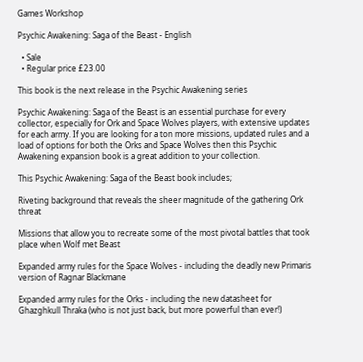Games Workshop

Psychic Awakening: Saga of the Beast - English

  • Sale
  • Regular price £23.00

This book is the next release in the Psychic Awakening series

Psychic Awakening: Saga of the Beast is an essential purchase for every collector, especially for Ork and Space Wolves players, with extensive updates for each army. If you are looking for a ton more missions, updated rules and a load of options for both the Orks and Space Wolves then this Psychic Awakening expansion book is a great addition to your collection.

This Psychic Awakening: Saga of the Beast book includes;

Riveting background that reveals the sheer magnitude of the gathering Ork threat

Missions that allow you to recreate some of the most pivotal battles that took place when Wolf met Beast

Expanded army rules for the Space Wolves - including the deadly new Primaris version of Ragnar Blackmane

Expanded army rules for the Orks - including the new datasheet for Ghazghkull Thraka (who is not just back, but more powerful than ever!)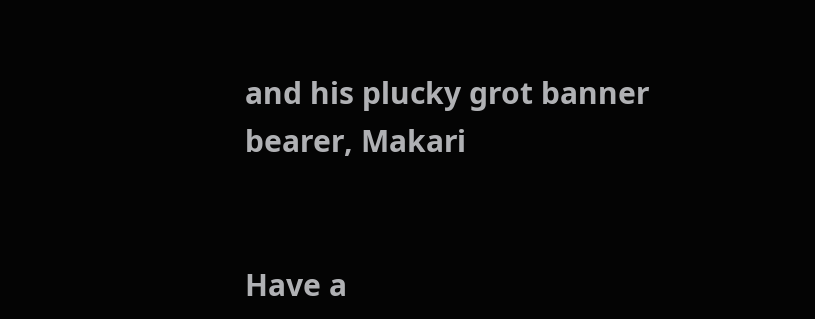and his plucky grot banner bearer, Makari


Have a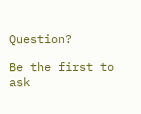Question?

Be the first to ask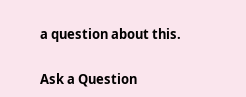a question about this.

Ask a Question